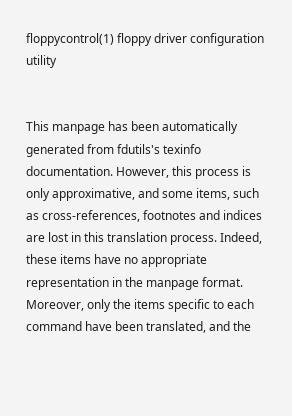floppycontrol(1) floppy driver configuration utility


This manpage has been automatically generated from fdutils's texinfo documentation. However, this process is only approximative, and some items, such as cross-references, footnotes and indices are lost in this translation process. Indeed, these items have no appropriate representation in the manpage format. Moreover, only the items specific to each command have been translated, and the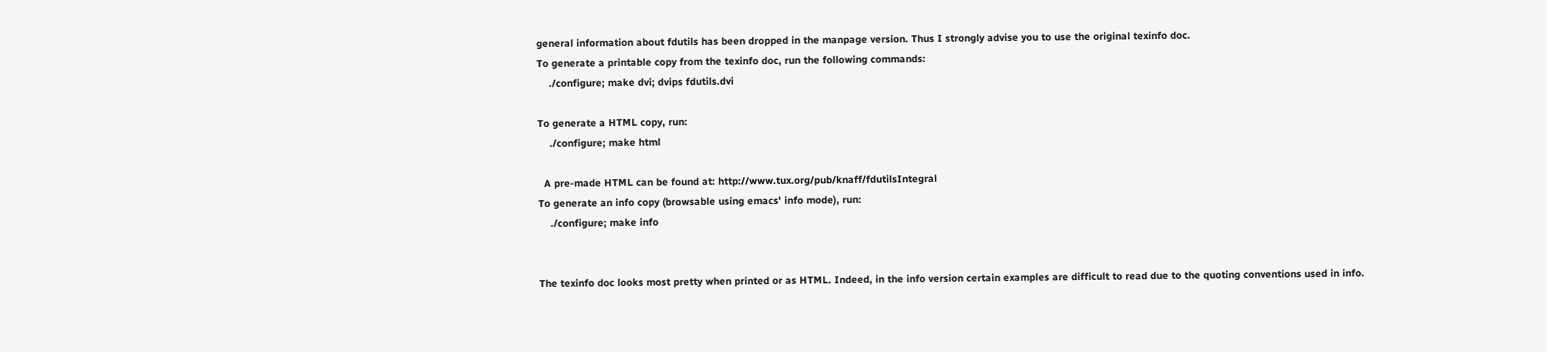general information about fdutils has been dropped in the manpage version. Thus I strongly advise you to use the original texinfo doc.
To generate a printable copy from the texinfo doc, run the following commands:
    ./configure; make dvi; dvips fdutils.dvi

To generate a HTML copy, run:
    ./configure; make html

  A pre-made HTML can be found at: http://www.tux.org/pub/knaff/fdutilsIntegral
To generate an info copy (browsable using emacs' info mode), run:
    ./configure; make info


The texinfo doc looks most pretty when printed or as HTML. Indeed, in the info version certain examples are difficult to read due to the quoting conventions used in info.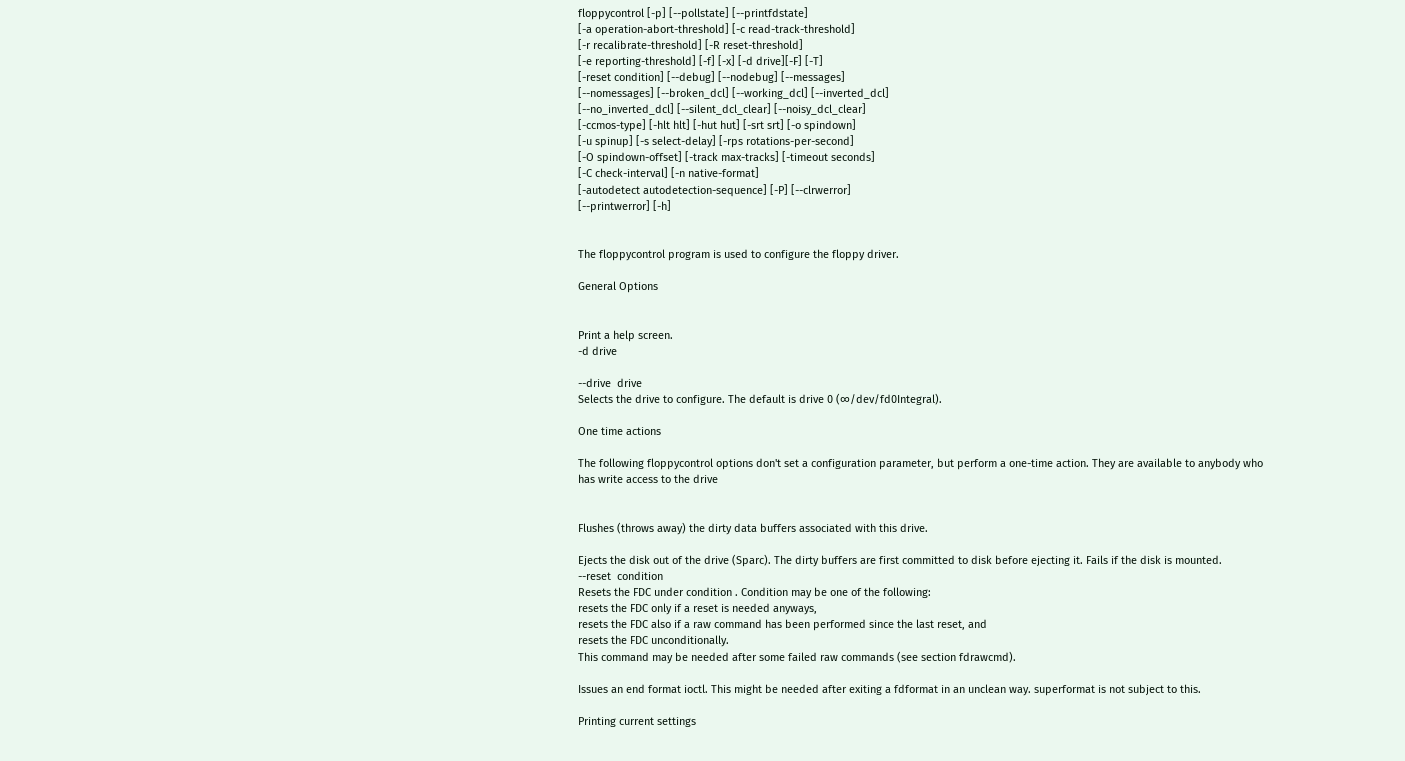floppycontrol [-p] [--pollstate] [--printfdstate]
[-a operation-abort-threshold] [-c read-track-threshold]
[-r recalibrate-threshold] [-R reset-threshold]
[-e reporting-threshold] [-f] [-x] [-d drive][-F] [-T]
[-reset condition] [--debug] [--nodebug] [--messages]
[--nomessages] [--broken_dcl] [--working_dcl] [--inverted_dcl]
[--no_inverted_dcl] [--silent_dcl_clear] [--noisy_dcl_clear]
[-ccmos-type] [-hlt hlt] [-hut hut] [-srt srt] [-o spindown]
[-u spinup] [-s select-delay] [-rps rotations-per-second]
[-O spindown-offset] [-track max-tracks] [-timeout seconds]
[-C check-interval] [-n native-format]
[-autodetect autodetection-sequence] [-P] [--clrwerror]
[--printwerror] [-h]


The floppycontrol program is used to configure the floppy driver.

General Options


Print a help screen.
-d drive

--drive  drive
Selects the drive to configure. The default is drive 0 (∞/dev/fd0Integral).

One time actions

The following floppycontrol options don't set a configuration parameter, but perform a one-time action. They are available to anybody who has write access to the drive


Flushes (throws away) the dirty data buffers associated with this drive.

Ejects the disk out of the drive (Sparc). The dirty buffers are first committed to disk before ejecting it. Fails if the disk is mounted.
--reset  condition
Resets the FDC under condition . Condition may be one of the following:
resets the FDC only if a reset is needed anyways,
resets the FDC also if a raw command has been performed since the last reset, and
resets the FDC unconditionally.
This command may be needed after some failed raw commands (see section fdrawcmd).

Issues an end format ioctl. This might be needed after exiting a fdformat in an unclean way. superformat is not subject to this.

Printing current settings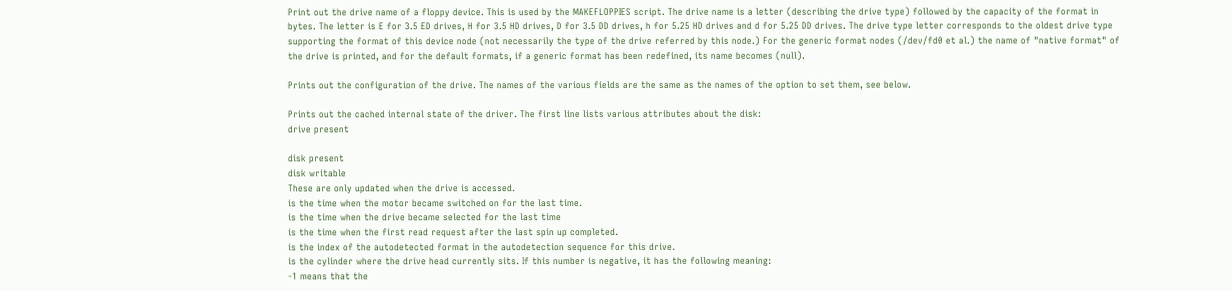Print out the drive name of a floppy device. This is used by the MAKEFLOPPIES script. The drive name is a letter (describing the drive type) followed by the capacity of the format in bytes. The letter is E for 3.5 ED drives, H for 3.5 HD drives, D for 3.5 DD drives, h for 5.25 HD drives and d for 5.25 DD drives. The drive type letter corresponds to the oldest drive type supporting the format of this device node (not necessarily the type of the drive referred by this node.) For the generic format nodes (/dev/fd0 et al.) the name of "native format" of the drive is printed, and for the default formats, if a generic format has been redefined, its name becomes (null).

Prints out the configuration of the drive. The names of the various fields are the same as the names of the option to set them, see below.

Prints out the cached internal state of the driver. The first line lists various attributes about the disk:
drive present

disk present
disk writable
These are only updated when the drive is accessed.
is the time when the motor became switched on for the last time.
is the time when the drive became selected for the last time
is the time when the first read request after the last spin up completed.
is the index of the autodetected format in the autodetection sequence for this drive.
is the cylinder where the drive head currently sits. If this number is negative, it has the following meaning:
-1 means that the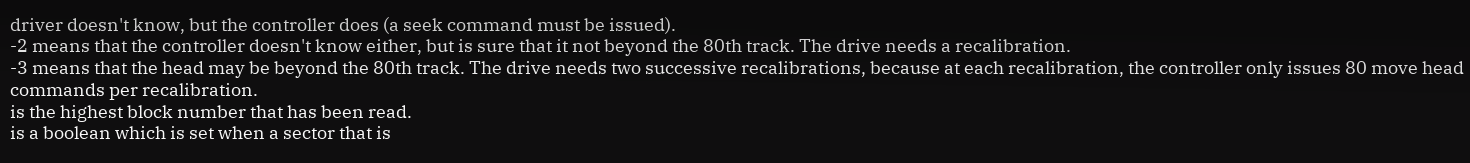driver doesn't know, but the controller does (a seek command must be issued).
-2 means that the controller doesn't know either, but is sure that it not beyond the 80th track. The drive needs a recalibration.
-3 means that the head may be beyond the 80th track. The drive needs two successive recalibrations, because at each recalibration, the controller only issues 80 move head commands per recalibration.
is the highest block number that has been read.
is a boolean which is set when a sector that is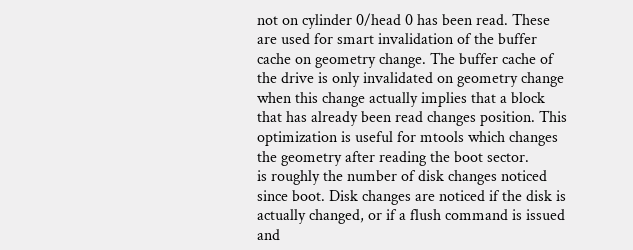not on cylinder 0/head 0 has been read. These are used for smart invalidation of the buffer cache on geometry change. The buffer cache of the drive is only invalidated on geometry change when this change actually implies that a block that has already been read changes position. This optimization is useful for mtools which changes the geometry after reading the boot sector.
is roughly the number of disk changes noticed since boot. Disk changes are noticed if the disk is actually changed, or if a flush command is issued and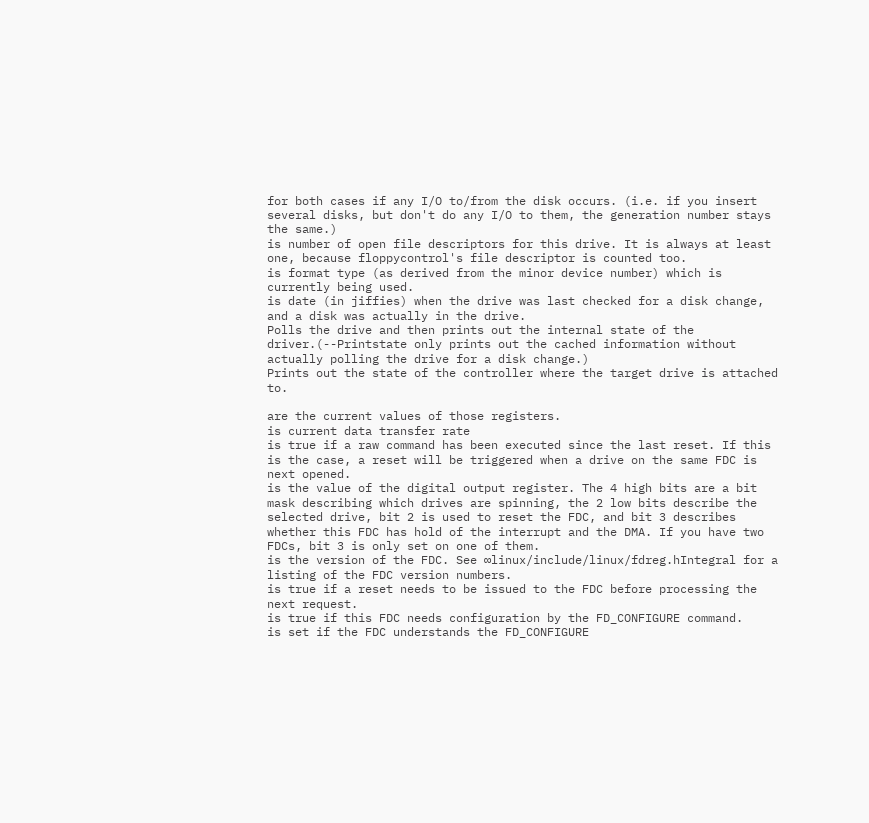for both cases if any I/O to/from the disk occurs. (i.e. if you insert several disks, but don't do any I/O to them, the generation number stays the same.)
is number of open file descriptors for this drive. It is always at least one, because floppycontrol's file descriptor is counted too.
is format type (as derived from the minor device number) which is currently being used.
is date (in jiffies) when the drive was last checked for a disk change, and a disk was actually in the drive.
Polls the drive and then prints out the internal state of the driver.(--Printstate only prints out the cached information without actually polling the drive for a disk change.)
Prints out the state of the controller where the target drive is attached to.

are the current values of those registers.
is current data transfer rate
is true if a raw command has been executed since the last reset. If this is the case, a reset will be triggered when a drive on the same FDC is next opened.
is the value of the digital output register. The 4 high bits are a bit mask describing which drives are spinning, the 2 low bits describe the selected drive, bit 2 is used to reset the FDC, and bit 3 describes whether this FDC has hold of the interrupt and the DMA. If you have two FDCs, bit 3 is only set on one of them.
is the version of the FDC. See ∞linux/include/linux/fdreg.hIntegral for a listing of the FDC version numbers.
is true if a reset needs to be issued to the FDC before processing the next request.
is true if this FDC needs configuration by the FD_CONFIGURE command.
is set if the FDC understands the FD_CONFIGURE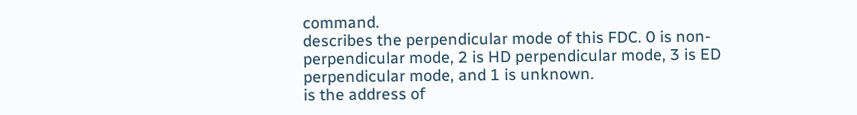command.
describes the perpendicular mode of this FDC. 0 is non-perpendicular mode, 2 is HD perpendicular mode, 3 is ED perpendicular mode, and 1 is unknown.
is the address of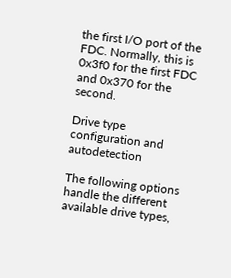the first I/O port of the FDC. Normally, this is 0x3f0 for the first FDC and 0x370 for the second.

Drive type configuration and autodetection

The following options handle the different available drive types,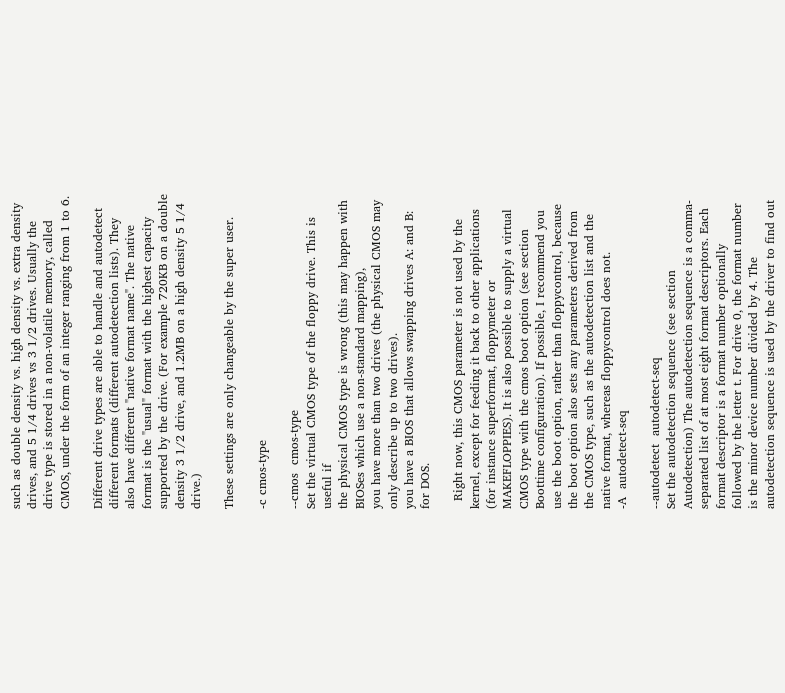such as double density vs. high density vs. extra density drives, and 5 1/4 drives vs 3 1/2 drives. Usually the drive type is stored in a non-volatile memory, called CMOS, under the form of an integer ranging from 1 to 6.

Different drive types are able to handle and autodetect different formats (different autodetection lists). They also have different "native format name". The native format is the "usual" format with the highest capacity supported by the drive. (For example 720KB on a double density 3 1/2 drive, and 1.2MB on a high density 5 1/4 drive.)

These settings are only changeable by the super user.

-c cmos-type

--cmos  cmos-type
Set the virtual CMOS type of the floppy drive. This is useful if
the physical CMOS type is wrong (this may happen with BIOSes which use a non-standard mapping),
you have more than two drives (the physical CMOS may only describe up to two drives).
you have a BIOS that allows swapping drives A: and B: for DOS.

  Right now, this CMOS parameter is not used by the kernel, except for feeding it back to other applications (for instance superformat, floppymeter or MAKEFLOPPIES). It is also possible to supply a virtual CMOS type with the cmos boot option (see section Boottime configuration). If possible, I recommend you use the boot option, rather than floppycontrol, because the boot option also sets any parameters derived from the CMOS type, such as the autodetection list and the native format, whereas floppycontrol does not.
-A  autodetect-seq

--autodetect  autodetect-seq
Set the autodetection sequence (see section Autodetection) The autodetection sequence is a comma-separated list of at most eight format descriptors. Each format descriptor is a format number optionally followed by the letter t. For drive 0, the format number is the minor device number divided by 4. The autodetection sequence is used by the driver to find out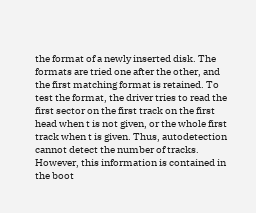the format of a newly inserted disk. The formats are tried one after the other, and the first matching format is retained. To test the format, the driver tries to read the first sector on the first track on the first head when t is not given, or the whole first track when t is given. Thus, autodetection cannot detect the number of tracks. However, this information is contained in the boot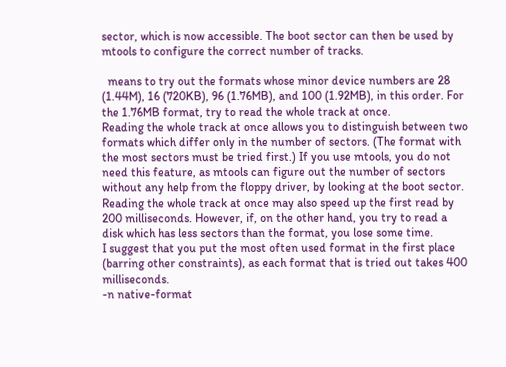sector, which is now accessible. The boot sector can then be used by mtools to configure the correct number of tracks.

  means to try out the formats whose minor device numbers are 28 (1.44M), 16 (720KB), 96 (1.76MB), and 100 (1.92MB), in this order. For the 1.76MB format, try to read the whole track at once.
Reading the whole track at once allows you to distinguish between two formats which differ only in the number of sectors. (The format with the most sectors must be tried first.) If you use mtools, you do not need this feature, as mtools can figure out the number of sectors without any help from the floppy driver, by looking at the boot sector.
Reading the whole track at once may also speed up the first read by 200 milliseconds. However, if, on the other hand, you try to read a disk which has less sectors than the format, you lose some time.
I suggest that you put the most often used format in the first place (barring other constraints), as each format that is tried out takes 400 milliseconds.
-n native-format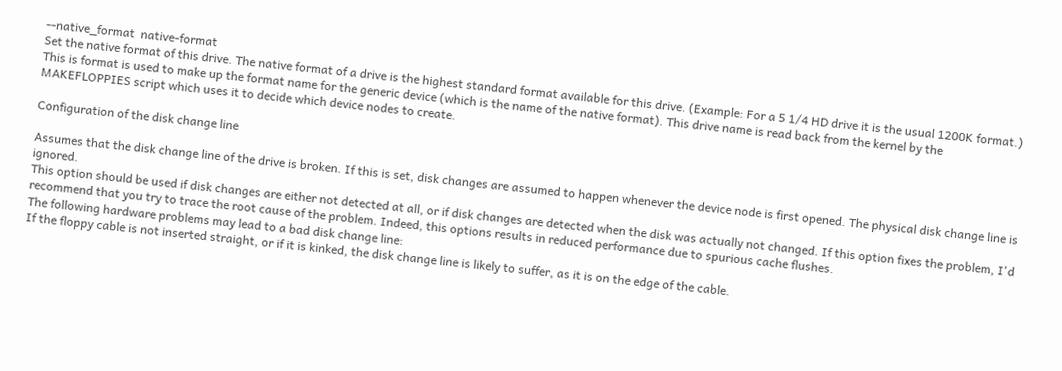--native_format  native-format
Set the native format of this drive. The native format of a drive is the highest standard format available for this drive. (Example: For a 5 1/4 HD drive it is the usual 1200K format.) This is format is used to make up the format name for the generic device (which is the name of the native format). This drive name is read back from the kernel by the MAKEFLOPPIES script which uses it to decide which device nodes to create.

Configuration of the disk change line

Assumes that the disk change line of the drive is broken. If this is set, disk changes are assumed to happen whenever the device node is first opened. The physical disk change line is ignored.
This option should be used if disk changes are either not detected at all, or if disk changes are detected when the disk was actually not changed. If this option fixes the problem, I'd recommend that you try to trace the root cause of the problem. Indeed, this options results in reduced performance due to spurious cache flushes.
The following hardware problems may lead to a bad disk change line:
If the floppy cable is not inserted straight, or if it is kinked, the disk change line is likely to suffer, as it is on the edge of the cable.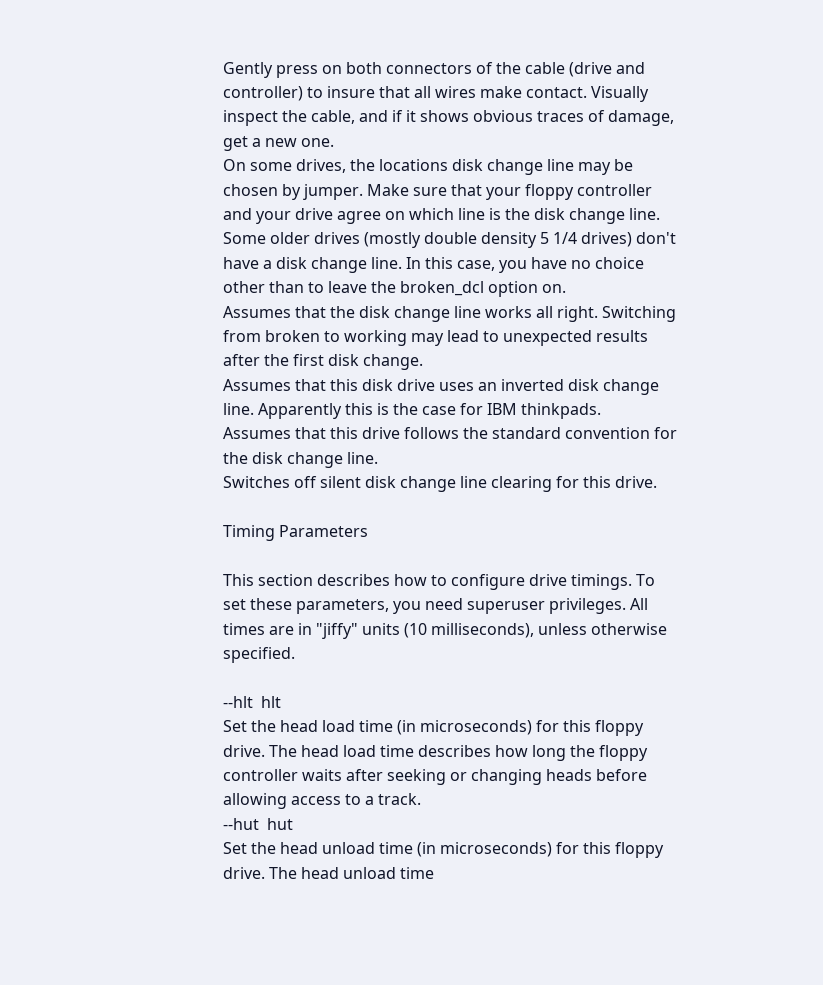Gently press on both connectors of the cable (drive and controller) to insure that all wires make contact. Visually inspect the cable, and if it shows obvious traces of damage, get a new one.
On some drives, the locations disk change line may be chosen by jumper. Make sure that your floppy controller and your drive agree on which line is the disk change line.
Some older drives (mostly double density 5 1/4 drives) don't have a disk change line. In this case, you have no choice other than to leave the broken_dcl option on.
Assumes that the disk change line works all right. Switching from broken to working may lead to unexpected results after the first disk change.
Assumes that this disk drive uses an inverted disk change line. Apparently this is the case for IBM thinkpads.
Assumes that this drive follows the standard convention for the disk change line.
Switches off silent disk change line clearing for this drive.

Timing Parameters

This section describes how to configure drive timings. To set these parameters, you need superuser privileges. All times are in "jiffy" units (10 milliseconds), unless otherwise specified.

--hlt  hlt
Set the head load time (in microseconds) for this floppy drive. The head load time describes how long the floppy controller waits after seeking or changing heads before allowing access to a track.
--hut  hut
Set the head unload time (in microseconds) for this floppy drive. The head unload time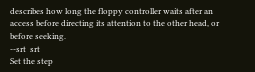describes how long the floppy controller waits after an access before directing its attention to the other head, or before seeking.
--srt  srt
Set the step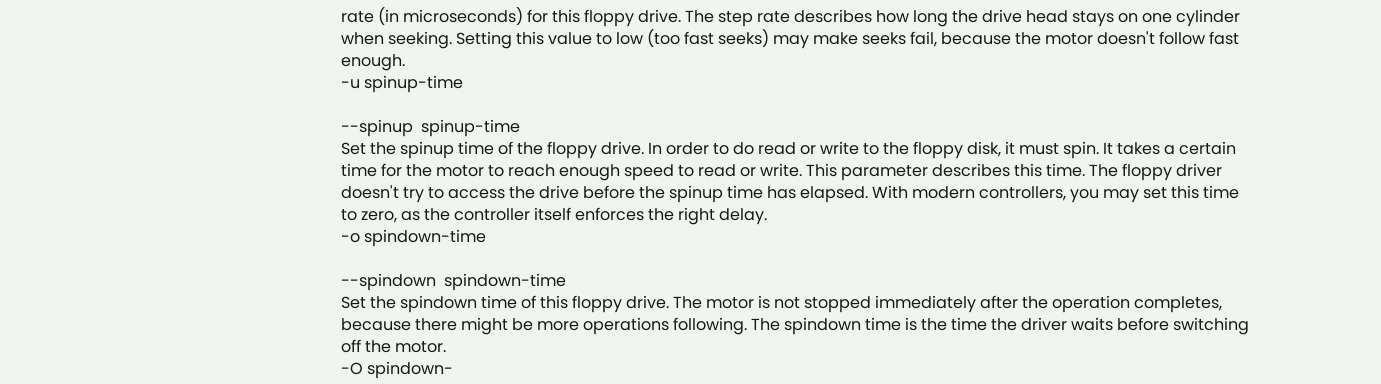rate (in microseconds) for this floppy drive. The step rate describes how long the drive head stays on one cylinder when seeking. Setting this value to low (too fast seeks) may make seeks fail, because the motor doesn't follow fast enough.
-u spinup-time

--spinup  spinup-time
Set the spinup time of the floppy drive. In order to do read or write to the floppy disk, it must spin. It takes a certain time for the motor to reach enough speed to read or write. This parameter describes this time. The floppy driver doesn't try to access the drive before the spinup time has elapsed. With modern controllers, you may set this time to zero, as the controller itself enforces the right delay.
-o spindown-time

--spindown  spindown-time
Set the spindown time of this floppy drive. The motor is not stopped immediately after the operation completes, because there might be more operations following. The spindown time is the time the driver waits before switching off the motor.
-O spindown-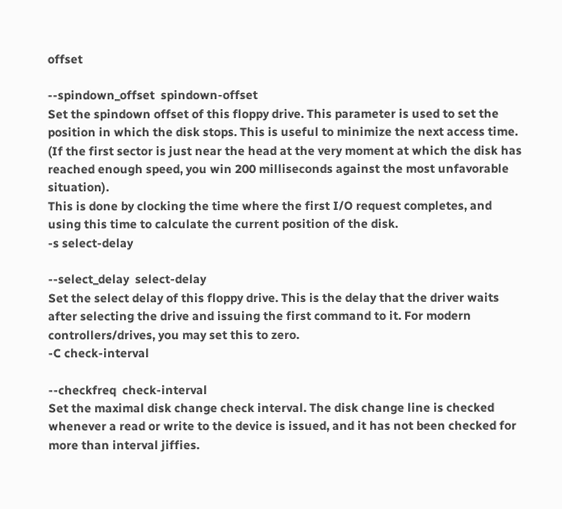offset

--spindown_offset  spindown-offset
Set the spindown offset of this floppy drive. This parameter is used to set the position in which the disk stops. This is useful to minimize the next access time. (If the first sector is just near the head at the very moment at which the disk has reached enough speed, you win 200 milliseconds against the most unfavorable situation).
This is done by clocking the time where the first I/O request completes, and using this time to calculate the current position of the disk.
-s select-delay

--select_delay  select-delay
Set the select delay of this floppy drive. This is the delay that the driver waits after selecting the drive and issuing the first command to it. For modern controllers/drives, you may set this to zero.
-C check-interval

--checkfreq  check-interval
Set the maximal disk change check interval. The disk change line is checked whenever a read or write to the device is issued, and it has not been checked for more than interval jiffies.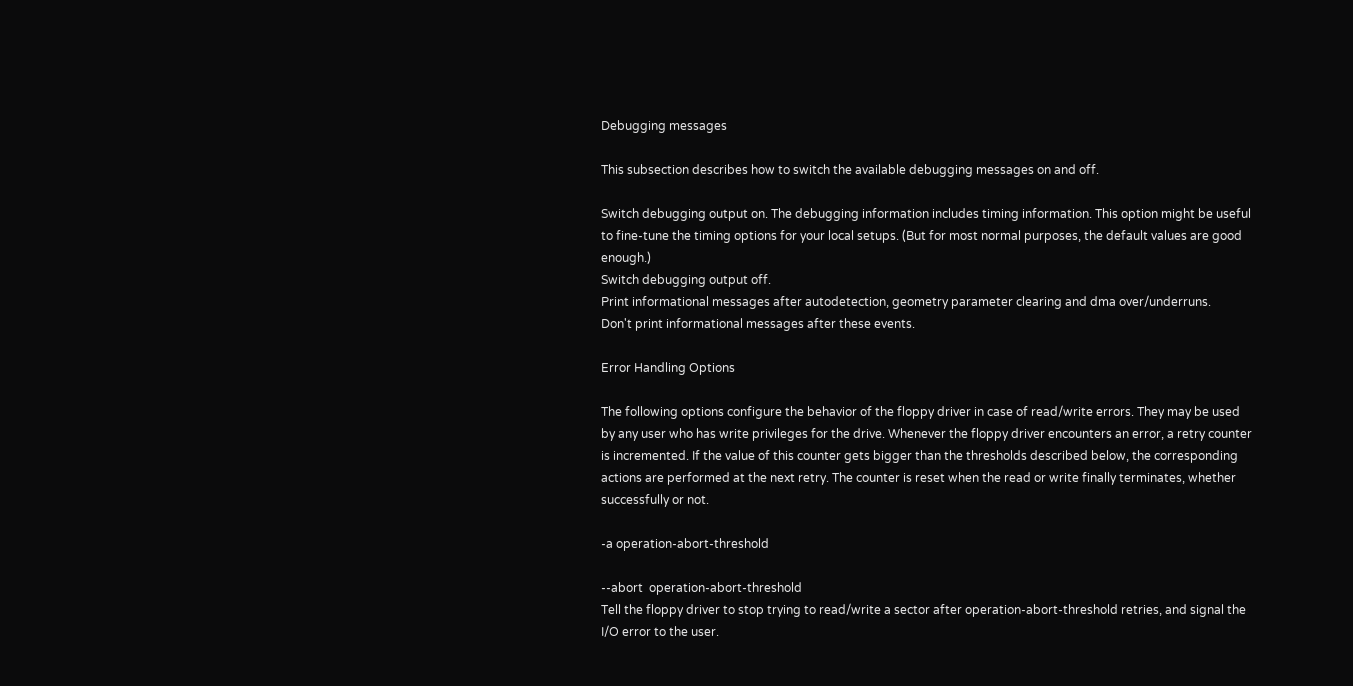Debugging messages

This subsection describes how to switch the available debugging messages on and off.

Switch debugging output on. The debugging information includes timing information. This option might be useful to fine-tune the timing options for your local setups. (But for most normal purposes, the default values are good enough.)
Switch debugging output off.
Print informational messages after autodetection, geometry parameter clearing and dma over/underruns.
Don't print informational messages after these events.

Error Handling Options

The following options configure the behavior of the floppy driver in case of read/write errors. They may be used by any user who has write privileges for the drive. Whenever the floppy driver encounters an error, a retry counter is incremented. If the value of this counter gets bigger than the thresholds described below, the corresponding actions are performed at the next retry. The counter is reset when the read or write finally terminates, whether successfully or not.

-a operation-abort-threshold

--abort  operation-abort-threshold
Tell the floppy driver to stop trying to read/write a sector after operation-abort-threshold retries, and signal the I/O error to the user.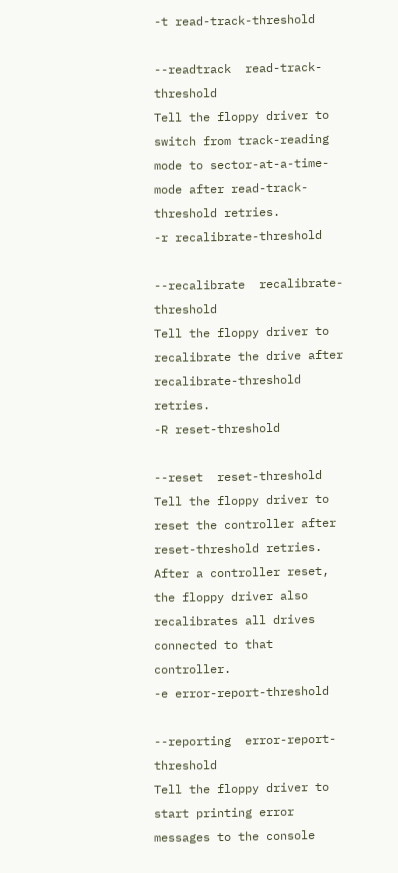-t read-track-threshold

--readtrack  read-track-threshold
Tell the floppy driver to switch from track-reading mode to sector-at-a-time-mode after read-track-threshold retries.
-r recalibrate-threshold

--recalibrate  recalibrate-threshold
Tell the floppy driver to recalibrate the drive after recalibrate-threshold retries.
-R reset-threshold

--reset  reset-threshold
Tell the floppy driver to reset the controller after reset-threshold retries. After a controller reset, the floppy driver also recalibrates all drives connected to that controller.
-e error-report-threshold

--reporting  error-report-threshold
Tell the floppy driver to start printing error messages to the console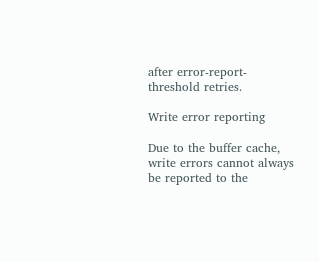after error-report-threshold retries.

Write error reporting

Due to the buffer cache, write errors cannot always be reported to the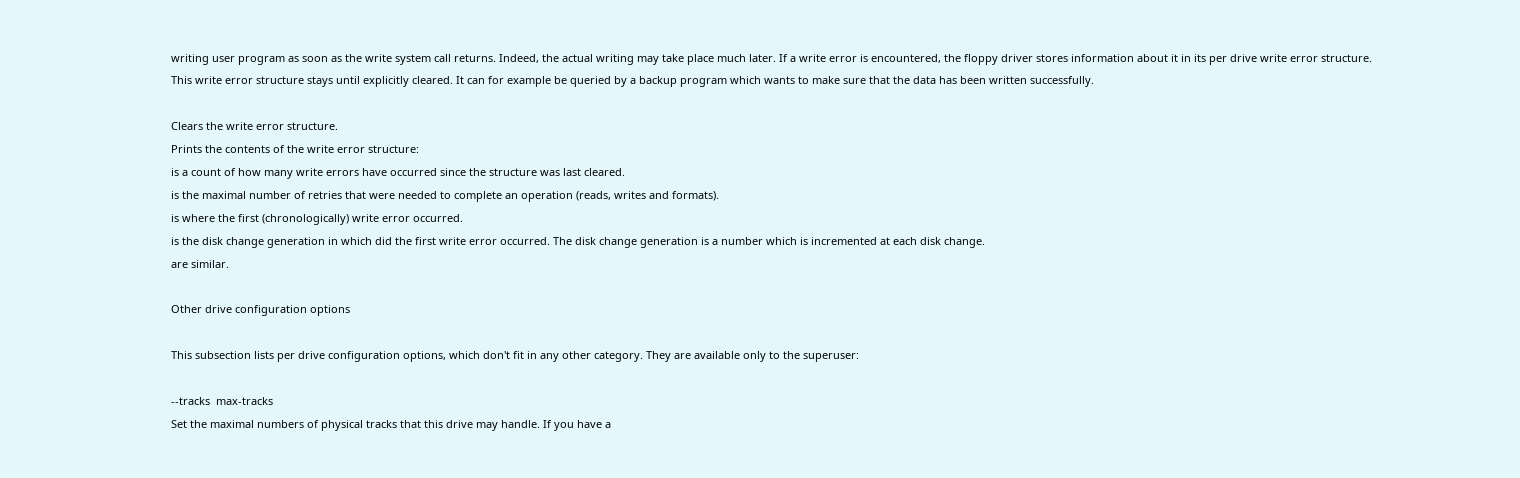writing user program as soon as the write system call returns. Indeed, the actual writing may take place much later. If a write error is encountered, the floppy driver stores information about it in its per drive write error structure. This write error structure stays until explicitly cleared. It can for example be queried by a backup program which wants to make sure that the data has been written successfully.

Clears the write error structure.
Prints the contents of the write error structure:
is a count of how many write errors have occurred since the structure was last cleared.
is the maximal number of retries that were needed to complete an operation (reads, writes and formats).
is where the first (chronologically) write error occurred.
is the disk change generation in which did the first write error occurred. The disk change generation is a number which is incremented at each disk change.
are similar.

Other drive configuration options

This subsection lists per drive configuration options, which don't fit in any other category. They are available only to the superuser:

--tracks  max-tracks
Set the maximal numbers of physical tracks that this drive may handle. If you have a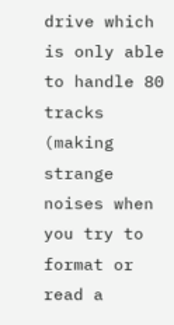drive which is only able to handle 80 tracks (making strange noises when you try to format or read a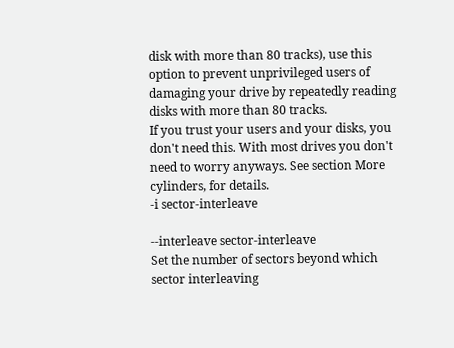disk with more than 80 tracks), use this option to prevent unprivileged users of damaging your drive by repeatedly reading disks with more than 80 tracks.
If you trust your users and your disks, you don't need this. With most drives you don't need to worry anyways. See section More cylinders, for details.
-i sector-interleave

--interleave sector-interleave
Set the number of sectors beyond which sector interleaving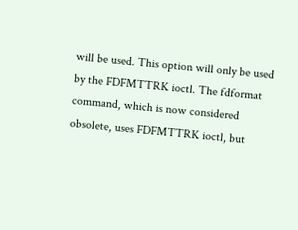will be used. This option will only be used by the FDFMTTRK ioctl. The fdformat command, which is now considered obsolete, uses FDFMTTRK ioctl, but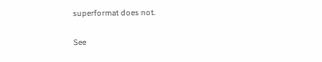superformat does not.

See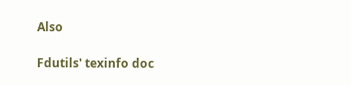Also

Fdutils' texinfo doc